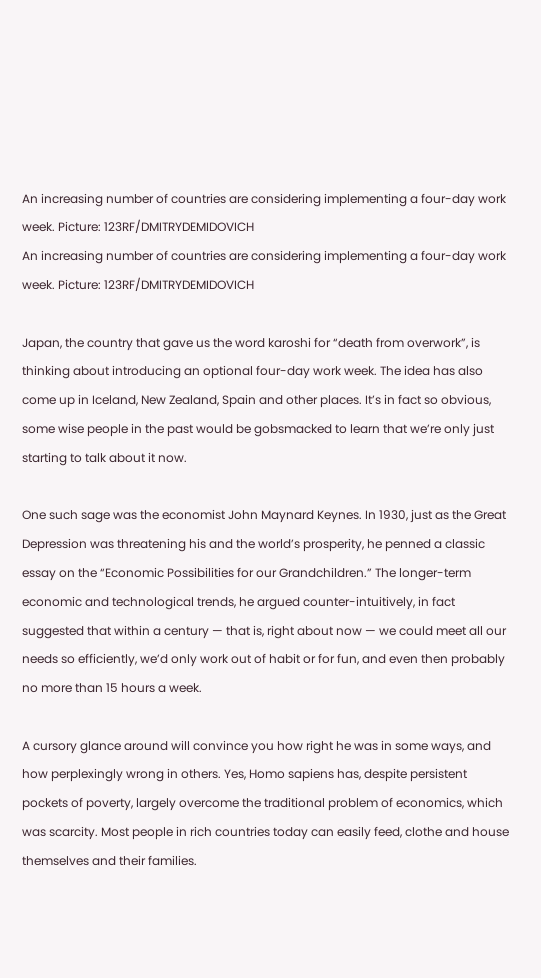An increasing number of countries are considering implementing a four-day work week. Picture: 123RF/DMITRYDEMIDOVICH
An increasing number of countries are considering implementing a four-day work week. Picture: 123RF/DMITRYDEMIDOVICH

Japan, the country that gave us the word karoshi for “death from overwork”, is thinking about introducing an optional four-day work week. The idea has also come up in Iceland, New Zealand, Spain and other places. It’s in fact so obvious, some wise people in the past would be gobsmacked to learn that we’re only just starting to talk about it now.

One such sage was the economist John Maynard Keynes. In 1930, just as the Great Depression was threatening his and the world’s prosperity, he penned a classic essay on the “Economic Possibilities for our Grandchildren.” The longer-term economic and technological trends, he argued counter-intuitively, in fact suggested that within a century — that is, right about now — we could meet all our needs so efficiently, we’d only work out of habit or for fun, and even then probably no more than 15 hours a week.

A cursory glance around will convince you how right he was in some ways, and how perplexingly wrong in others. Yes, Homo sapiens has, despite persistent pockets of poverty, largely overcome the traditional problem of economics, which was scarcity. Most people in rich countries today can easily feed, clothe and house themselves and their families.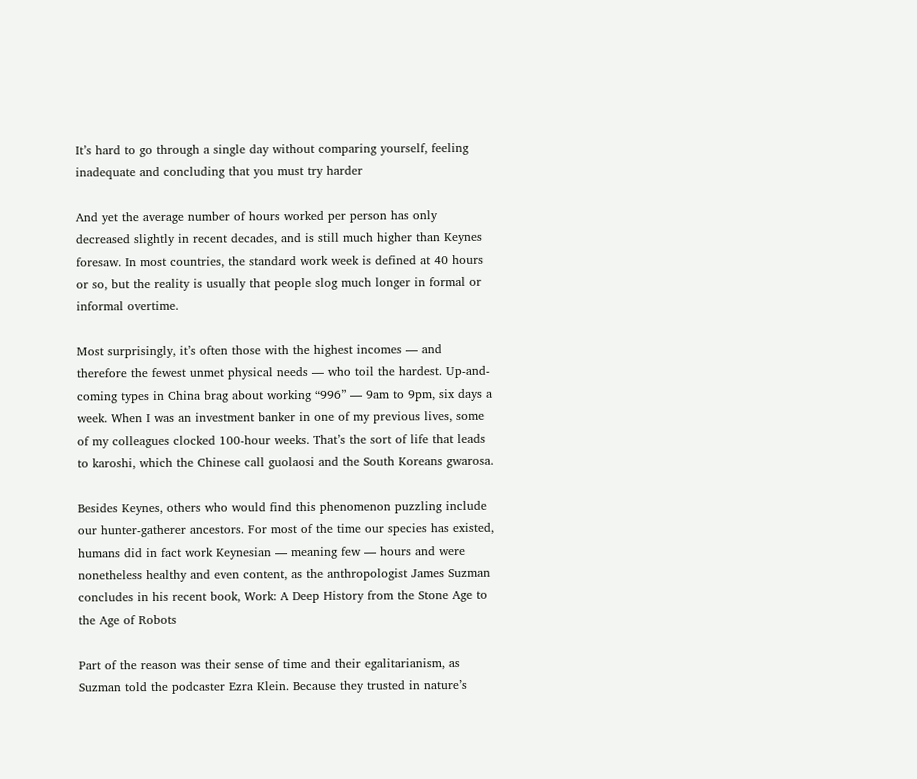It’s hard to go through a single day without comparing yourself, feeling inadequate and concluding that you must try harder

And yet the average number of hours worked per person has only decreased slightly in recent decades, and is still much higher than Keynes foresaw. In most countries, the standard work week is defined at 40 hours or so, but the reality is usually that people slog much longer in formal or informal overtime.

Most surprisingly, it’s often those with the highest incomes — and therefore the fewest unmet physical needs — who toil the hardest. Up-and-coming types in China brag about working “996” — 9am to 9pm, six days a week. When I was an investment banker in one of my previous lives, some of my colleagues clocked 100-hour weeks. That’s the sort of life that leads to karoshi, which the Chinese call guolaosi and the South Koreans gwarosa.

Besides Keynes, others who would find this phenomenon puzzling include our hunter-gatherer ancestors. For most of the time our species has existed, humans did in fact work Keynesian — meaning few — hours and were nonetheless healthy and even content, as the anthropologist James Suzman concludes in his recent book, Work: A Deep History from the Stone Age to the Age of Robots

Part of the reason was their sense of time and their egalitarianism, as Suzman told the podcaster Ezra Klein. Because they trusted in nature’s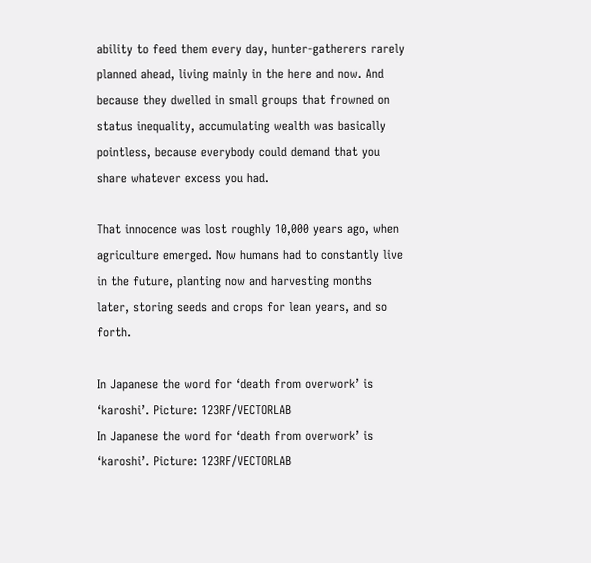ability to feed them every day, hunter-gatherers rarely planned ahead, living mainly in the here and now. And because they dwelled in small groups that frowned on status inequality, accumulating wealth was basically pointless, because everybody could demand that you share whatever excess you had.

That innocence was lost roughly 10,000 years ago, when agriculture emerged. Now humans had to constantly live in the future, planting now and harvesting months later, storing seeds and crops for lean years, and so forth.

In Japanese the word for ‘death from overwork’ is ‘karoshi’. Picture: 123RF/VECTORLAB
In Japanese the word for ‘death from overwork’ is ‘karoshi’. Picture: 123RF/VECTORLAB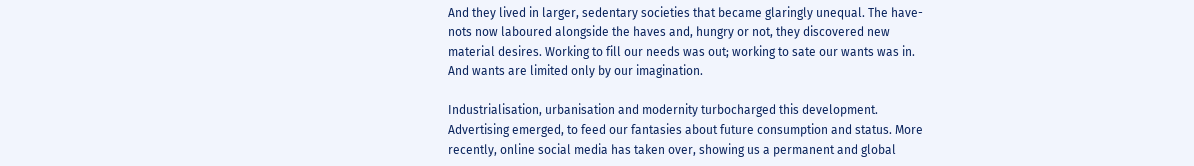And they lived in larger, sedentary societies that became glaringly unequal. The have-nots now laboured alongside the haves and, hungry or not, they discovered new material desires. Working to fill our needs was out; working to sate our wants was in. And wants are limited only by our imagination.

Industrialisation, urbanisation and modernity turbocharged this development. Advertising emerged, to feed our fantasies about future consumption and status. More recently, online social media has taken over, showing us a permanent and global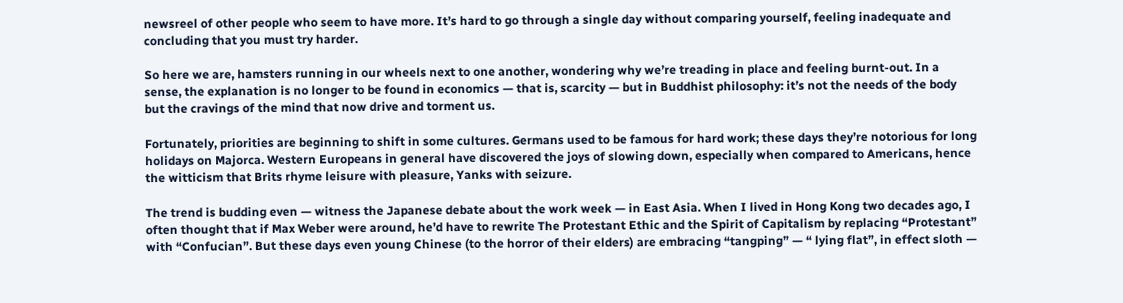newsreel of other people who seem to have more. It’s hard to go through a single day without comparing yourself, feeling inadequate and concluding that you must try harder.

So here we are, hamsters running in our wheels next to one another, wondering why we’re treading in place and feeling burnt-out. In a sense, the explanation is no longer to be found in economics — that is, scarcity — but in Buddhist philosophy: it’s not the needs of the body but the cravings of the mind that now drive and torment us.

Fortunately, priorities are beginning to shift in some cultures. Germans used to be famous for hard work; these days they’re notorious for long holidays on Majorca. Western Europeans in general have discovered the joys of slowing down, especially when compared to Americans, hence the witticism that Brits rhyme leisure with pleasure, Yanks with seizure.

The trend is budding even — witness the Japanese debate about the work week — in East Asia. When I lived in Hong Kong two decades ago, I often thought that if Max Weber were around, he’d have to rewrite The Protestant Ethic and the Spirit of Capitalism by replacing “Protestant” with “Confucian”. But these days even young Chinese (to the horror of their elders) are embracing “tangping” — “ lying flat”, in effect sloth —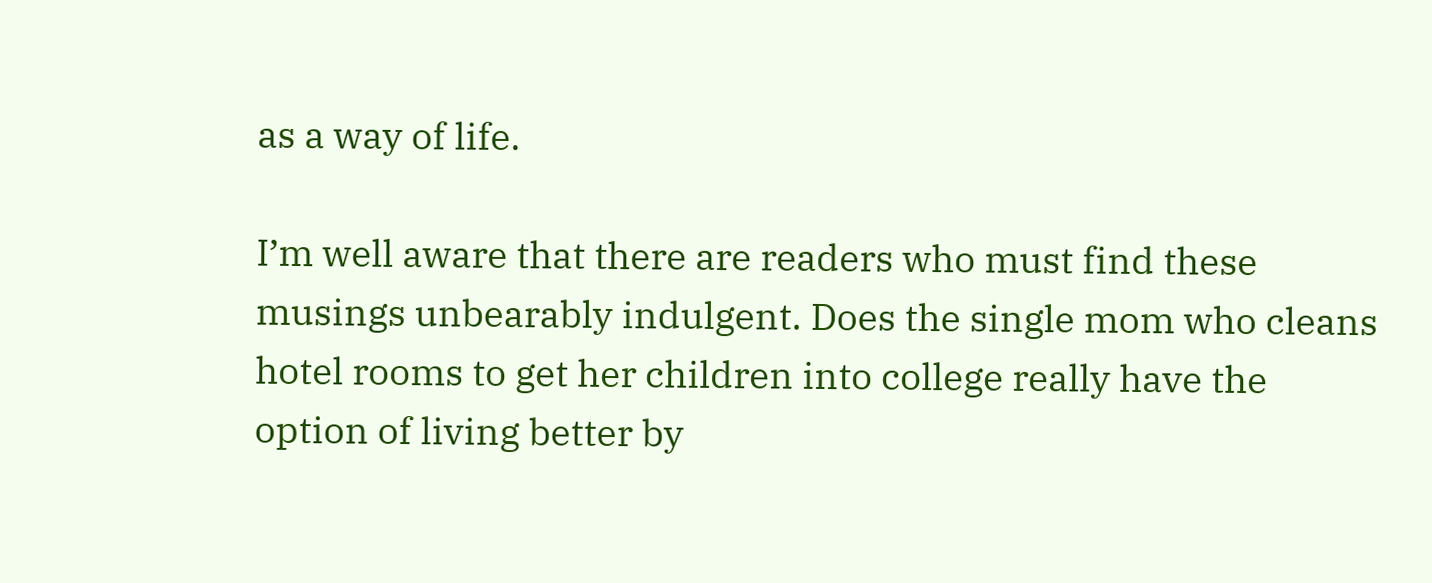as a way of life.

I’m well aware that there are readers who must find these musings unbearably indulgent. Does the single mom who cleans hotel rooms to get her children into college really have the option of living better by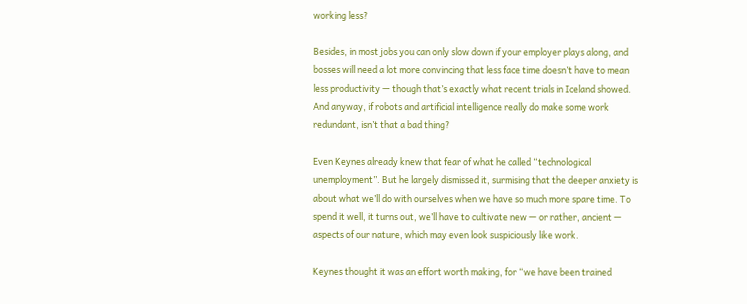working less?

Besides, in most jobs you can only slow down if your employer plays along, and bosses will need a lot more convincing that less face time doesn’t have to mean less productivity — though that’s exactly what recent trials in Iceland showed. And anyway, if robots and artificial intelligence really do make some work redundant, isn’t that a bad thing?

Even Keynes already knew that fear of what he called “technological unemployment”. But he largely dismissed it, surmising that the deeper anxiety is about what we’ll do with ourselves when we have so much more spare time. To spend it well, it turns out, we’ll have to cultivate new — or rather, ancient — aspects of our nature, which may even look suspiciously like work.

Keynes thought it was an effort worth making, for “we have been trained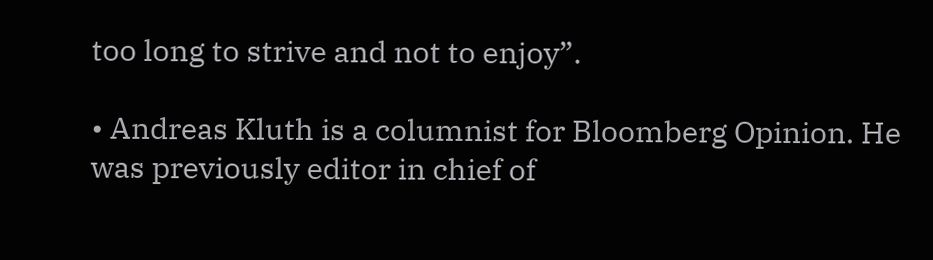too long to strive and not to enjoy”.

• Andreas Kluth is a columnist for Bloomberg Opinion. He was previously editor in chief of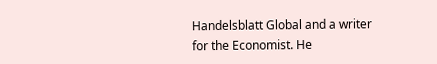Handelsblatt Global and a writer for the Economist. He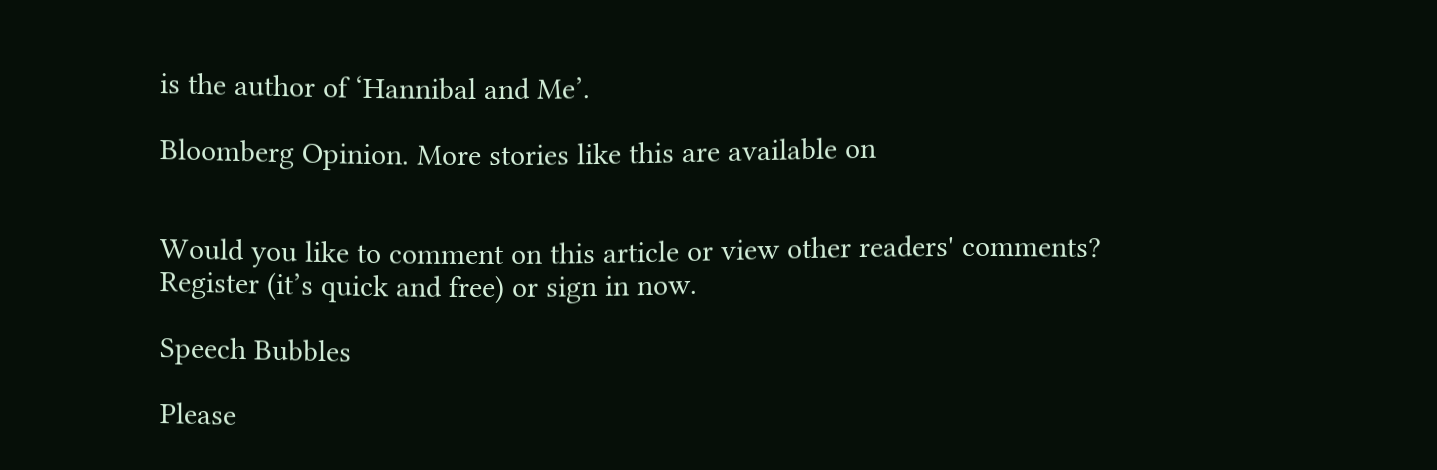is the author of ‘Hannibal and Me’.

Bloomberg Opinion. More stories like this are available on


Would you like to comment on this article or view other readers' comments?
Register (it’s quick and free) or sign in now.

Speech Bubbles

Please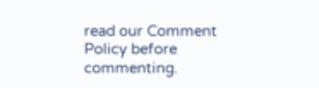read our Comment Policy before commenting.